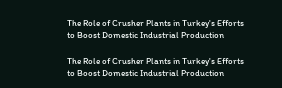The Role of Crusher Plants in Turkey's Efforts to Boost Domestic Industrial Production

The Role of Crusher Plants in Turkey's Efforts to Boost Domestic Industrial Production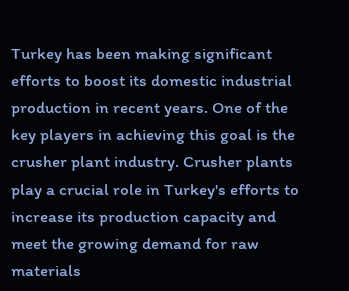Turkey has been making significant efforts to boost its domestic industrial production in recent years. One of the key players in achieving this goal is the crusher plant industry. Crusher plants play a crucial role in Turkey's efforts to increase its production capacity and meet the growing demand for raw materials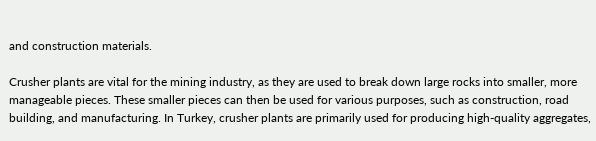and construction materials.

Crusher plants are vital for the mining industry, as they are used to break down large rocks into smaller, more manageable pieces. These smaller pieces can then be used for various purposes, such as construction, road building, and manufacturing. In Turkey, crusher plants are primarily used for producing high-quality aggregates,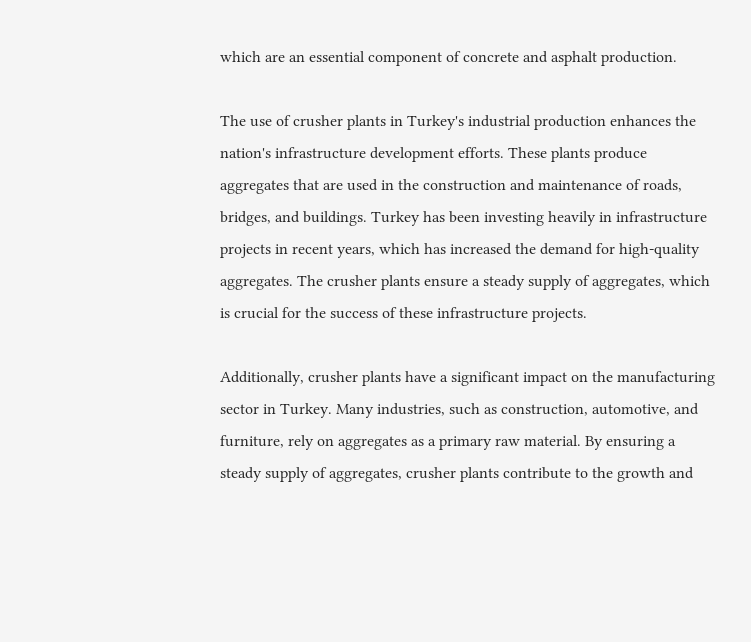which are an essential component of concrete and asphalt production.

The use of crusher plants in Turkey's industrial production enhances the nation's infrastructure development efforts. These plants produce aggregates that are used in the construction and maintenance of roads, bridges, and buildings. Turkey has been investing heavily in infrastructure projects in recent years, which has increased the demand for high-quality aggregates. The crusher plants ensure a steady supply of aggregates, which is crucial for the success of these infrastructure projects.

Additionally, crusher plants have a significant impact on the manufacturing sector in Turkey. Many industries, such as construction, automotive, and furniture, rely on aggregates as a primary raw material. By ensuring a steady supply of aggregates, crusher plants contribute to the growth and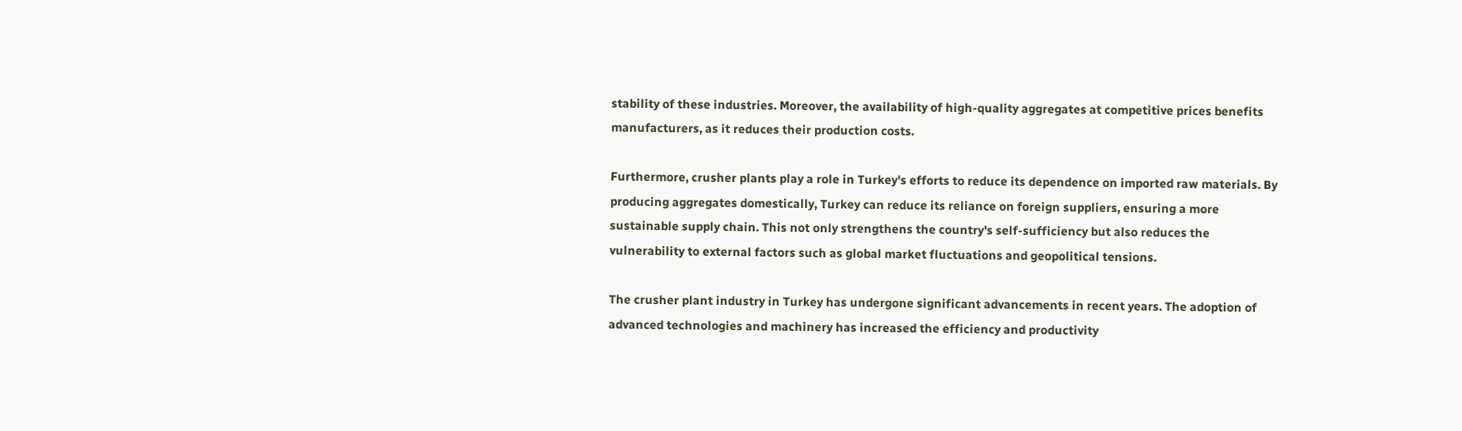stability of these industries. Moreover, the availability of high-quality aggregates at competitive prices benefits manufacturers, as it reduces their production costs.

Furthermore, crusher plants play a role in Turkey's efforts to reduce its dependence on imported raw materials. By producing aggregates domestically, Turkey can reduce its reliance on foreign suppliers, ensuring a more sustainable supply chain. This not only strengthens the country's self-sufficiency but also reduces the vulnerability to external factors such as global market fluctuations and geopolitical tensions.

The crusher plant industry in Turkey has undergone significant advancements in recent years. The adoption of advanced technologies and machinery has increased the efficiency and productivity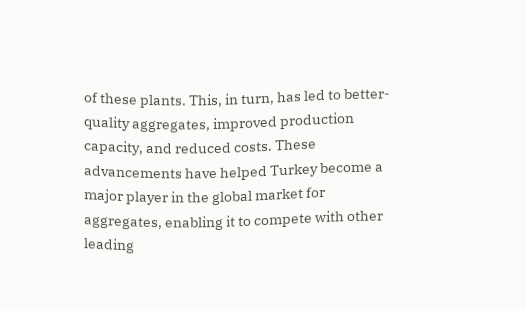of these plants. This, in turn, has led to better-quality aggregates, improved production capacity, and reduced costs. These advancements have helped Turkey become a major player in the global market for aggregates, enabling it to compete with other leading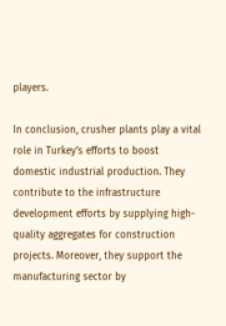players.

In conclusion, crusher plants play a vital role in Turkey's efforts to boost domestic industrial production. They contribute to the infrastructure development efforts by supplying high-quality aggregates for construction projects. Moreover, they support the manufacturing sector by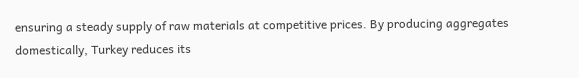ensuring a steady supply of raw materials at competitive prices. By producing aggregates domestically, Turkey reduces its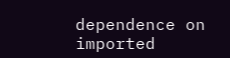dependence on imported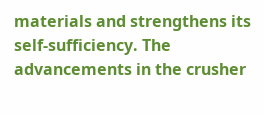materials and strengthens its self-sufficiency. The advancements in the crusher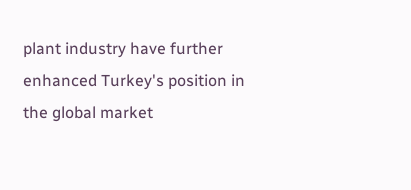plant industry have further enhanced Turkey's position in the global market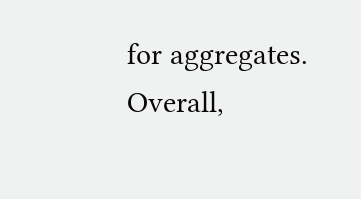for aggregates. Overall,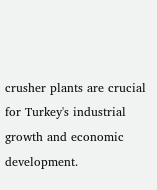crusher plants are crucial for Turkey's industrial growth and economic development.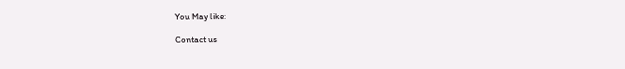You May like:

Contact us